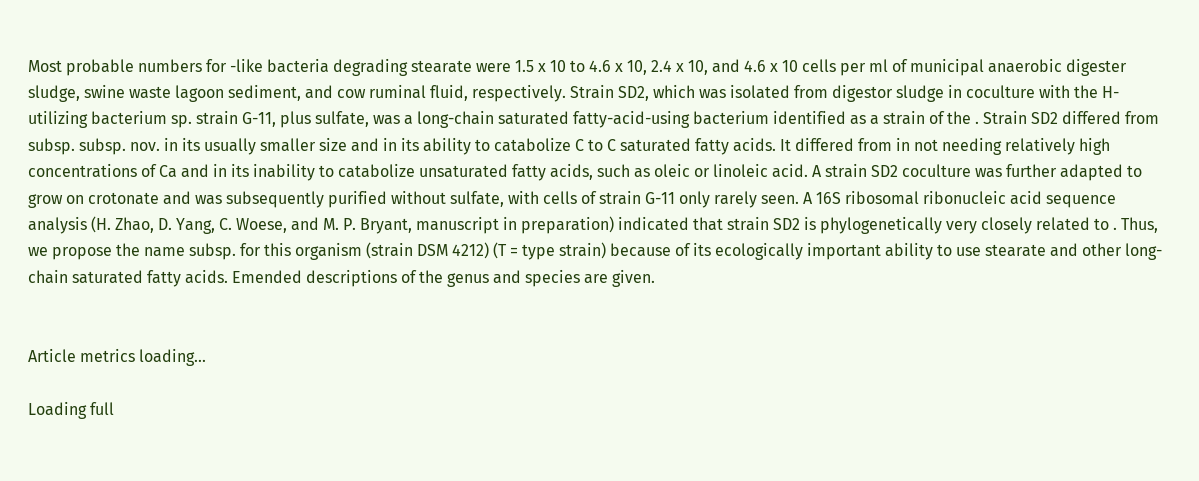Most probable numbers for -like bacteria degrading stearate were 1.5 x 10 to 4.6 x 10, 2.4 x 10, and 4.6 x 10 cells per ml of municipal anaerobic digester sludge, swine waste lagoon sediment, and cow ruminal fluid, respectively. Strain SD2, which was isolated from digestor sludge in coculture with the H-utilizing bacterium sp. strain G-11, plus sulfate, was a long-chain saturated fatty-acid-using bacterium identified as a strain of the . Strain SD2 differed from subsp. subsp. nov. in its usually smaller size and in its ability to catabolize C to C saturated fatty acids. It differed from in not needing relatively high concentrations of Ca and in its inability to catabolize unsaturated fatty acids, such as oleic or linoleic acid. A strain SD2 coculture was further adapted to grow on crotonate and was subsequently purified without sulfate, with cells of strain G-11 only rarely seen. A 16S ribosomal ribonucleic acid sequence analysis (H. Zhao, D. Yang, C. Woese, and M. P. Bryant, manuscript in preparation) indicated that strain SD2 is phylogenetically very closely related to . Thus, we propose the name subsp. for this organism (strain DSM 4212) (T = type strain) because of its ecologically important ability to use stearate and other long-chain saturated fatty acids. Emended descriptions of the genus and species are given.


Article metrics loading...

Loading full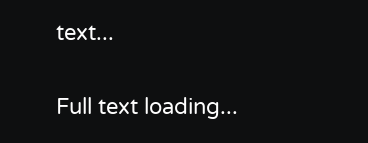text...

Full text loading...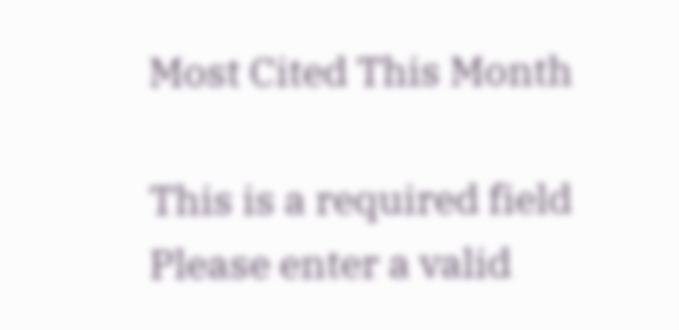Most Cited This Month

This is a required field
Please enter a valid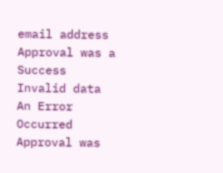email address
Approval was a Success
Invalid data
An Error Occurred
Approval was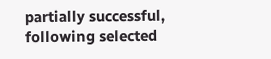partially successful, following selected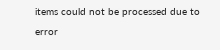items could not be processed due to error